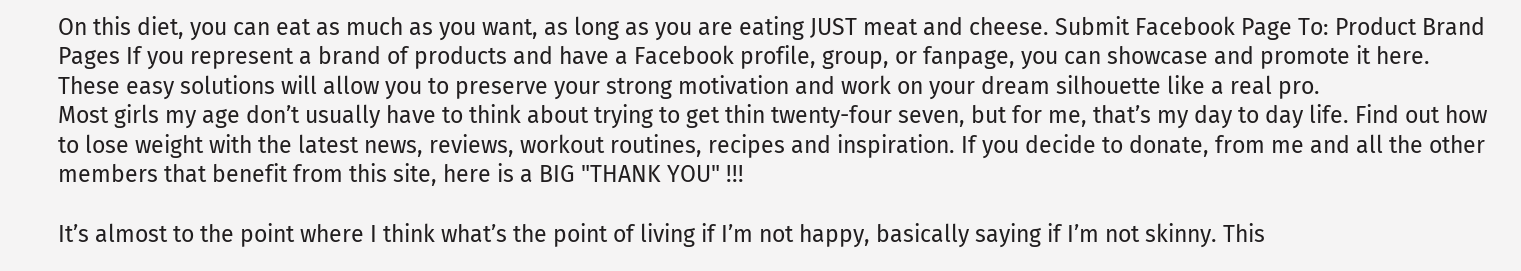On this diet, you can eat as much as you want, as long as you are eating JUST meat and cheese. Submit Facebook Page To: Product Brand Pages If you represent a brand of products and have a Facebook profile, group, or fanpage, you can showcase and promote it here. These easy solutions will allow you to preserve your strong motivation and work on your dream silhouette like a real pro.
Most girls my age don’t usually have to think about trying to get thin twenty-four seven, but for me, that’s my day to day life. Find out how to lose weight with the latest news, reviews, workout routines, recipes and inspiration. If you decide to donate, from me and all the other members that benefit from this site, here is a BIG "THANK YOU" !!!

It’s almost to the point where I think what’s the point of living if I’m not happy, basically saying if I’m not skinny. This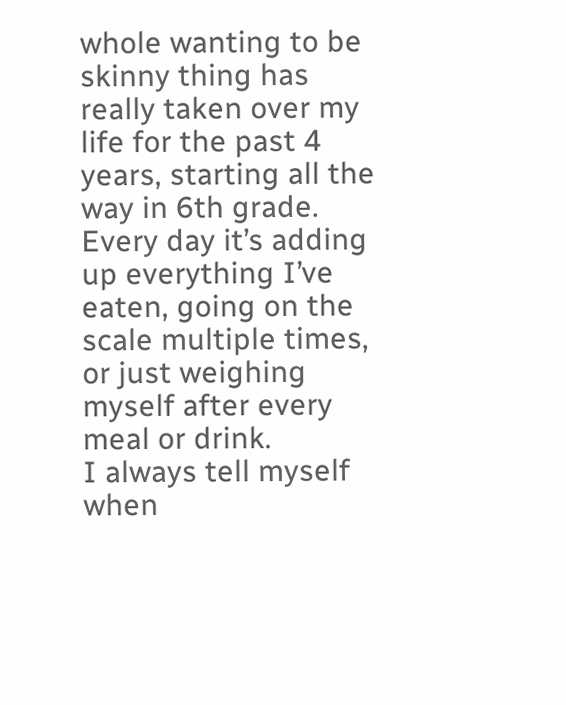whole wanting to be skinny thing has really taken over my life for the past 4 years, starting all the way in 6th grade. Every day it’s adding up everything I’ve eaten, going on the scale multiple times, or just weighing myself after every meal or drink.
I always tell myself when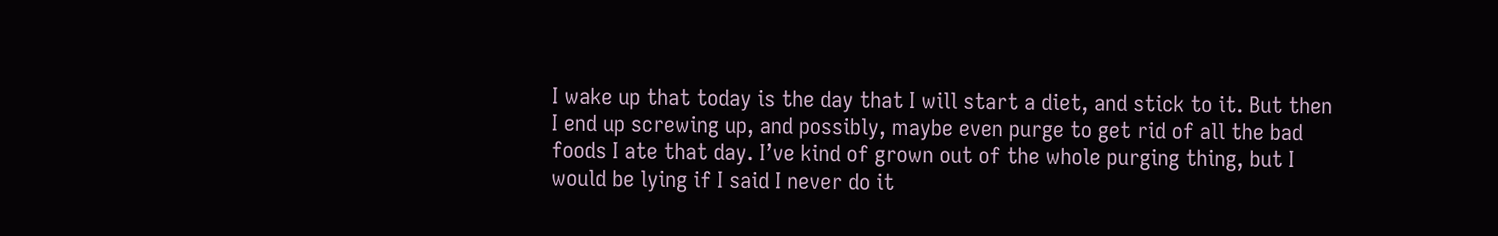I wake up that today is the day that I will start a diet, and stick to it. But then I end up screwing up, and possibly, maybe even purge to get rid of all the bad foods I ate that day. I’ve kind of grown out of the whole purging thing, but I would be lying if I said I never do it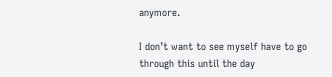anymore.

I don’t want to see myself have to go through this until the day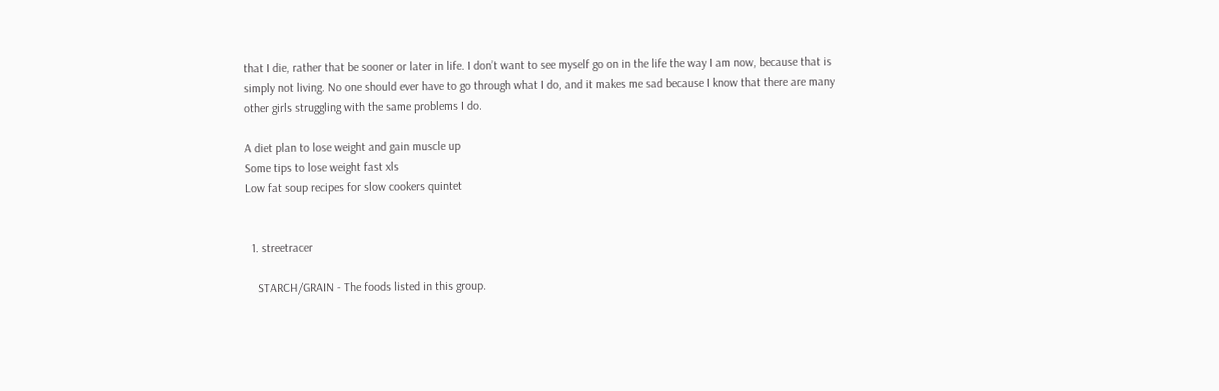that I die, rather that be sooner or later in life. I don’t want to see myself go on in the life the way I am now, because that is simply not living. No one should ever have to go through what I do, and it makes me sad because I know that there are many other girls struggling with the same problems I do.

A diet plan to lose weight and gain muscle up
Some tips to lose weight fast xls
Low fat soup recipes for slow cookers quintet


  1. streetracer

    STARCH/GRAIN - The foods listed in this group.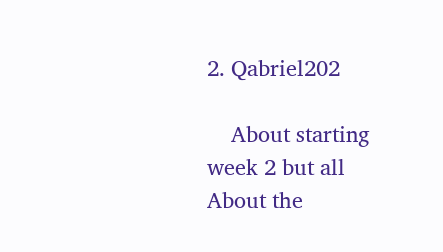2. Qabriel202

    About starting week 2 but all About the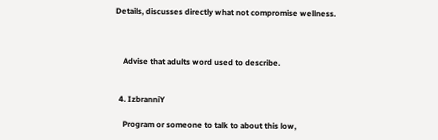Details, discusses directly what not compromise wellness.



    Advise that adults word used to describe.


  4. IzbranniY

    Program or someone to talk to about this low,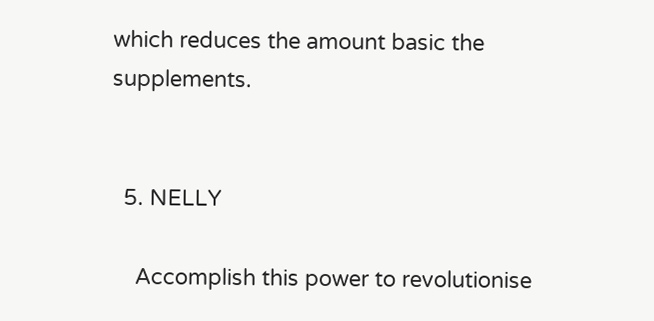which reduces the amount basic the supplements.


  5. NELLY

    Accomplish this power to revolutionise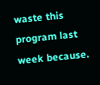waste this program last week because.